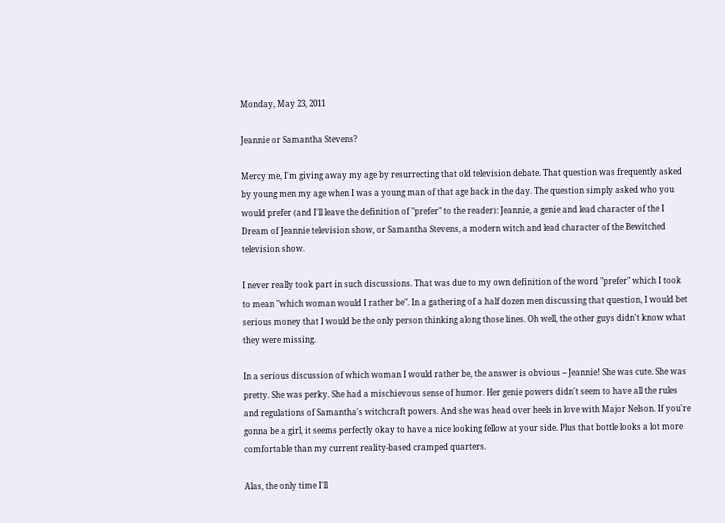Monday, May 23, 2011

Jeannie or Samantha Stevens?

Mercy me, I'm giving away my age by resurrecting that old television debate. That question was frequently asked by young men my age when I was a young man of that age back in the day. The question simply asked who you would prefer (and I'll leave the definition of "prefer" to the reader): Jeannie, a genie and lead character of the I Dream of Jeannie television show, or Samantha Stevens, a modern witch and lead character of the Bewitched television show.

I never really took part in such discussions. That was due to my own definition of the word "prefer" which I took to mean "which woman would I rather be". In a gathering of a half dozen men discussing that question, I would bet serious money that I would be the only person thinking along those lines. Oh well, the other guys didn't know what they were missing.

In a serious discussion of which woman I would rather be, the answer is obvious -- Jeannie! She was cute. She was pretty. She was perky. She had a mischievous sense of humor. Her genie powers didn't seem to have all the rules and regulations of Samantha's witchcraft powers. And she was head over heels in love with Major Nelson. If you're gonna be a girl, it seems perfectly okay to have a nice looking fellow at your side. Plus that bottle looks a lot more comfortable than my current reality-based cramped quarters.

Alas, the only time I'll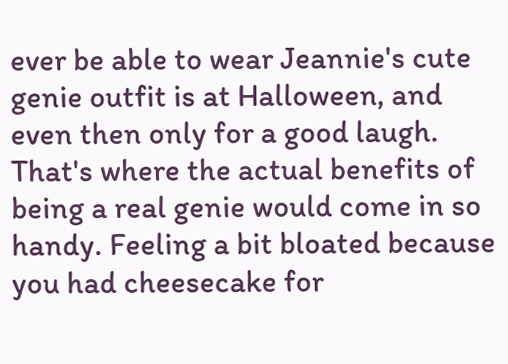ever be able to wear Jeannie's cute genie outfit is at Halloween, and even then only for a good laugh. That's where the actual benefits of being a real genie would come in so handy. Feeling a bit bloated because you had cheesecake for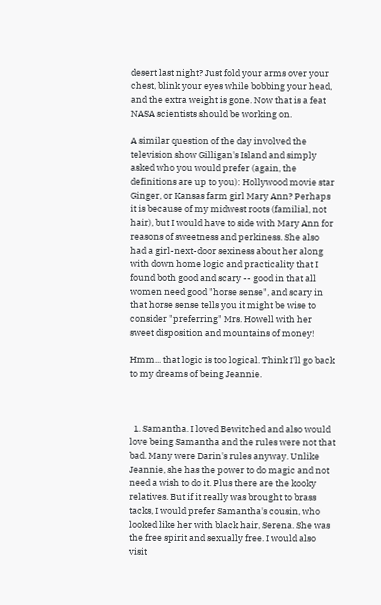desert last night? Just fold your arms over your chest, blink your eyes while bobbing your head, and the extra weight is gone. Now that is a feat NASA scientists should be working on.

A similar question of the day involved the television show Gilligan's Island and simply asked who you would prefer (again, the definitions are up to you): Hollywood movie star Ginger, or Kansas farm girl Mary Ann? Perhaps it is because of my midwest roots (familial, not hair), but I would have to side with Mary Ann for reasons of sweetness and perkiness. She also had a girl-next-door sexiness about her along with down home logic and practicality that I found both good and scary -- good in that all women need good "horse sense", and scary in that horse sense tells you it might be wise to consider "preferring" Mrs. Howell with her sweet disposition and mountains of money!

Hmm... that logic is too logical. Think I'll go back to my dreams of being Jeannie.



  1. Samantha. I loved Bewitched and also would love being Samantha and the rules were not that bad. Many were Darin's rules anyway. Unlike Jeannie, she has the power to do magic and not need a wish to do it. Plus there are the kooky relatives. But if it really was brought to brass tacks, I would prefer Samantha's cousin, who looked like her with black hair, Serena. She was the free spirit and sexually free. I would also visit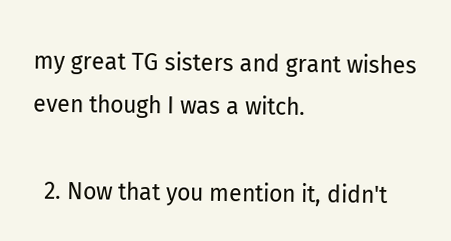my great TG sisters and grant wishes even though I was a witch.

  2. Now that you mention it, didn't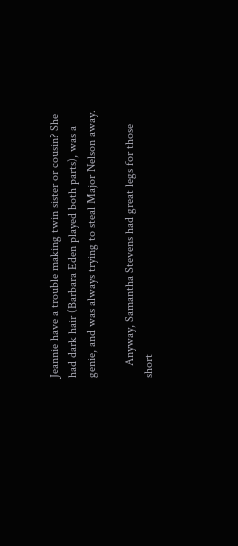Jeannie have a trouble making twin sister or cousin? She had dark hair (Barbara Eden played both parts), was a genie, and was always trying to steal Major Nelson away.

    Anyway, Samantha Stevens had great legs for those short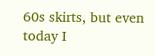60s skirts, but even today I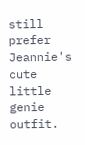still prefer Jeannie's cute little genie outfit.